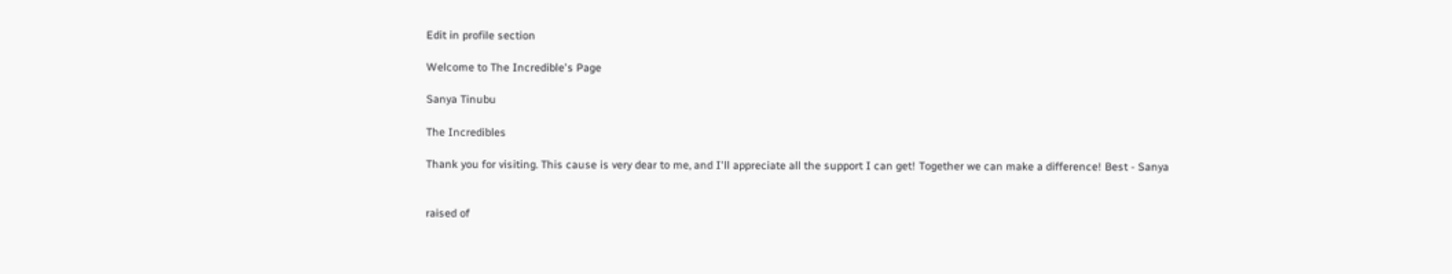Edit in profile section

Welcome to The Incredible's Page

Sanya Tinubu

The Incredibles

Thank you for visiting. This cause is very dear to me, and I'll appreciate all the support I can get! Together we can make a difference! Best - Sanya


raised of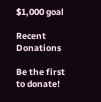$1,000 goal

Recent Donations

Be the first to donate!